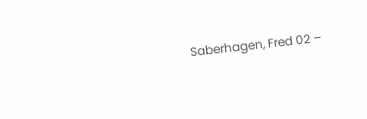Saberhagen, Fred 02 –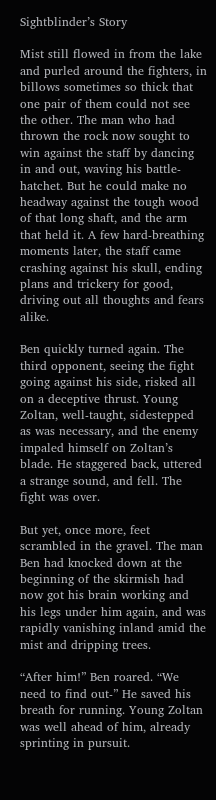Sightblinder’s Story

Mist still flowed in from the lake and purled around the fighters, in billows sometimes so thick that one pair of them could not see the other. The man who had thrown the rock now sought to win against the staff by dancing in and out, waving his battle-hatchet. But he could make no headway against the tough wood of that long shaft, and the arm that held it. A few hard-breathing moments later, the staff came crashing against his skull, ending plans and trickery for good, driving out all thoughts and fears alike.

Ben quickly turned again. The third opponent, seeing the fight going against his side, risked all on a deceptive thrust. Young Zoltan, well-taught, sidestepped as was necessary, and the enemy impaled himself on Zoltan’s blade. He staggered back, uttered a strange sound, and fell. The fight was over.

But yet, once more, feet scrambled in the gravel. The man Ben had knocked down at the beginning of the skirmish had now got his brain working and his legs under him again, and was rapidly vanishing inland amid the mist and dripping trees.

“After him!” Ben roared. “We need to find out-” He saved his breath for running. Young Zoltan was well ahead of him, already sprinting in pursuit.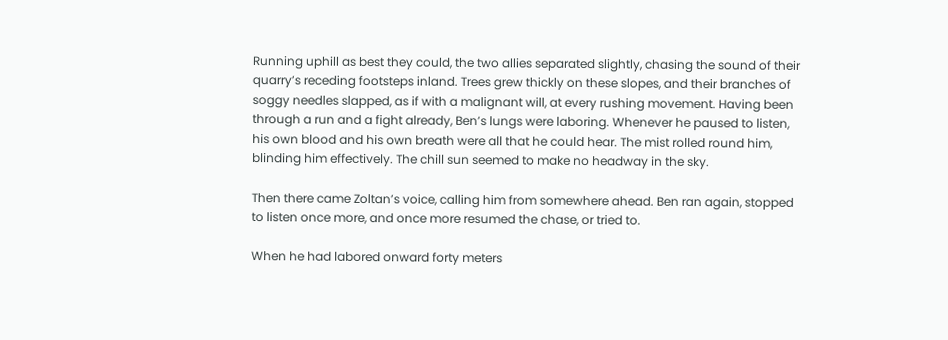Running uphill as best they could, the two allies separated slightly, chasing the sound of their quarry’s receding footsteps inland. Trees grew thickly on these slopes, and their branches of soggy needles slapped, as if with a malignant will, at every rushing movement. Having been through a run and a fight already, Ben’s lungs were laboring. Whenever he paused to listen, his own blood and his own breath were all that he could hear. The mist rolled round him, blinding him effectively. The chill sun seemed to make no headway in the sky.

Then there came Zoltan’s voice, calling him from somewhere ahead. Ben ran again, stopped to listen once more, and once more resumed the chase, or tried to.

When he had labored onward forty meters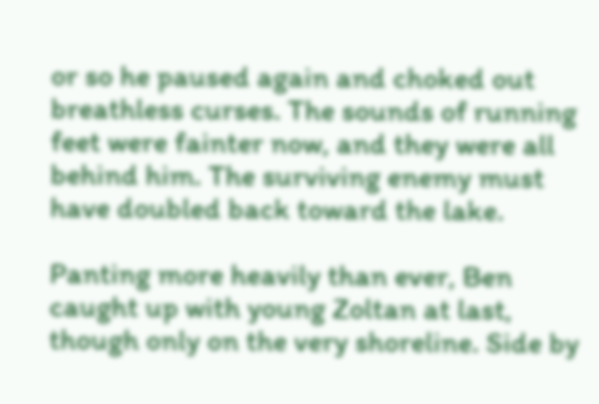or so he paused again and choked out breathless curses. The sounds of running feet were fainter now, and they were all behind him. The surviving enemy must have doubled back toward the lake.

Panting more heavily than ever, Ben caught up with young Zoltan at last, though only on the very shoreline. Side by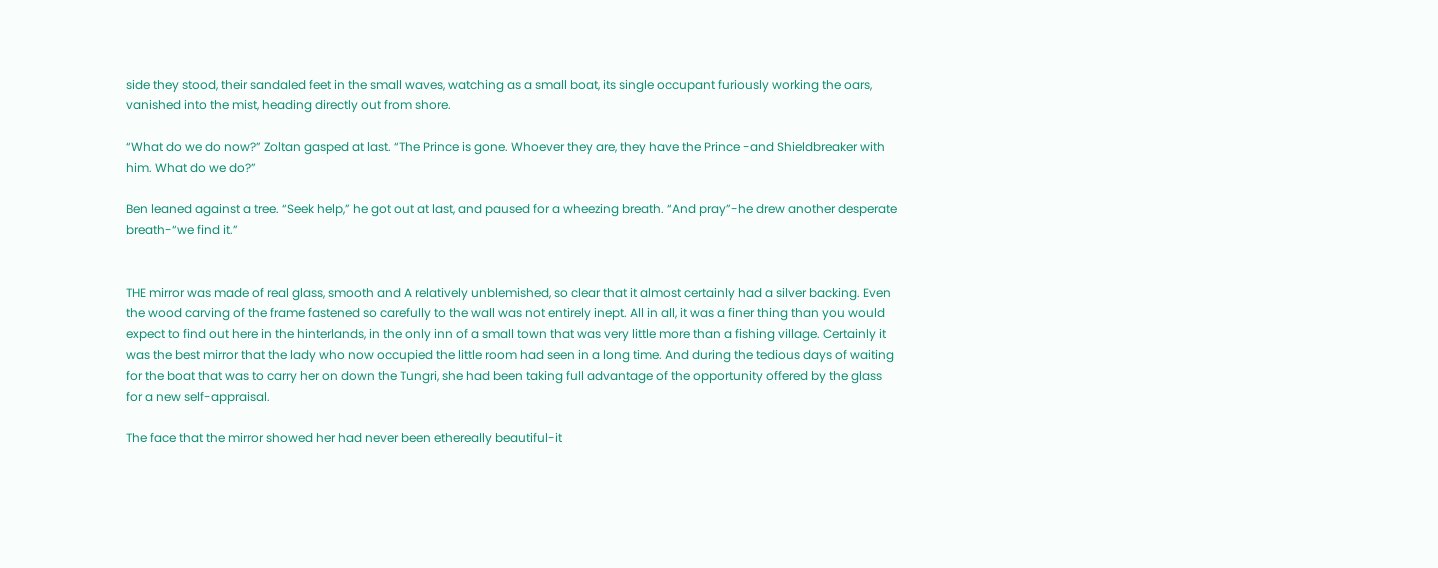side they stood, their sandaled feet in the small waves, watching as a small boat, its single occupant furiously working the oars, vanished into the mist, heading directly out from shore.

“What do we do now?” Zoltan gasped at last. “The Prince is gone. Whoever they are, they have the Prince -and Shieldbreaker with him. What do we do?”

Ben leaned against a tree. “Seek help,” he got out at last, and paused for a wheezing breath. “And pray”-he drew another desperate breath-“we find it.”


THE mirror was made of real glass, smooth and A relatively unblemished, so clear that it almost certainly had a silver backing. Even the wood carving of the frame fastened so carefully to the wall was not entirely inept. All in all, it was a finer thing than you would expect to find out here in the hinterlands, in the only inn of a small town that was very little more than a fishing village. Certainly it was the best mirror that the lady who now occupied the little room had seen in a long time. And during the tedious days of waiting for the boat that was to carry her on down the Tungri, she had been taking full advantage of the opportunity offered by the glass for a new self-appraisal.

The face that the mirror showed her had never been ethereally beautiful-it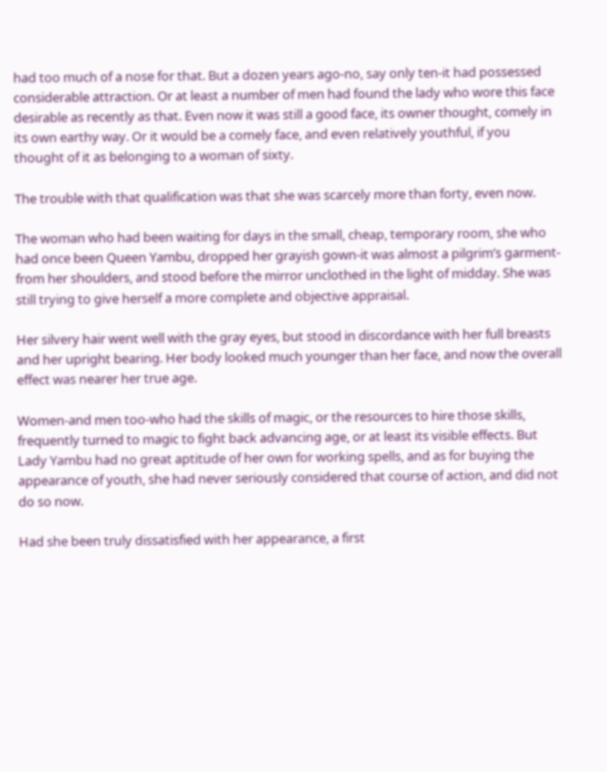had too much of a nose for that. But a dozen years ago-no, say only ten-it had possessed considerable attraction. Or at least a number of men had found the lady who wore this face desirable as recently as that. Even now it was still a good face, its owner thought, comely in its own earthy way. Or it would be a comely face, and even relatively youthful, if you thought of it as belonging to a woman of sixty.

The trouble with that qualification was that she was scarcely more than forty, even now.

The woman who had been waiting for days in the small, cheap, temporary room, she who had once been Queen Yambu, dropped her grayish gown-it was almost a pilgrim’s garment-from her shoulders, and stood before the mirror unclothed in the light of midday. She was still trying to give herself a more complete and objective appraisal.

Her silvery hair went well with the gray eyes, but stood in discordance with her full breasts and her upright bearing. Her body looked much younger than her face, and now the overall effect was nearer her true age.

Women-and men too-who had the skills of magic, or the resources to hire those skills, frequently turned to magic to fight back advancing age, or at least its visible effects. But Lady Yambu had no great aptitude of her own for working spells, and as for buying the appearance of youth, she had never seriously considered that course of action, and did not do so now.

Had she been truly dissatisfied with her appearance, a first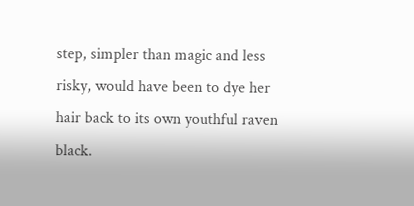step, simpler than magic and less risky, would have been to dye her hair back to its own youthful raven black.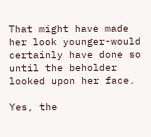That might have made her look younger-would certainly have done so until the beholder looked upon her face.

Yes, the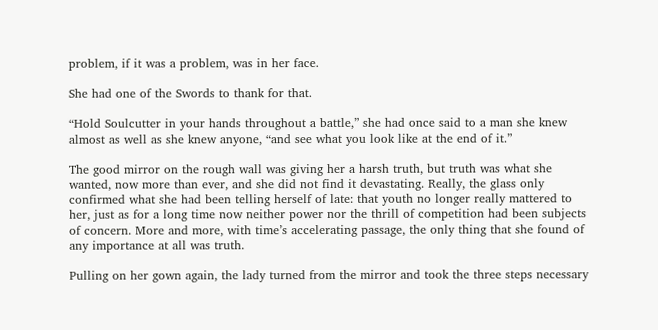problem, if it was a problem, was in her face.

She had one of the Swords to thank for that.

“Hold Soulcutter in your hands throughout a battle,” she had once said to a man she knew almost as well as she knew anyone, “and see what you look like at the end of it.”

The good mirror on the rough wall was giving her a harsh truth, but truth was what she wanted, now more than ever, and she did not find it devastating. Really, the glass only confirmed what she had been telling herself of late: that youth no longer really mattered to her, just as for a long time now neither power nor the thrill of competition had been subjects of concern. More and more, with time’s accelerating passage, the only thing that she found of any importance at all was truth.

Pulling on her gown again, the lady turned from the mirror and took the three steps necessary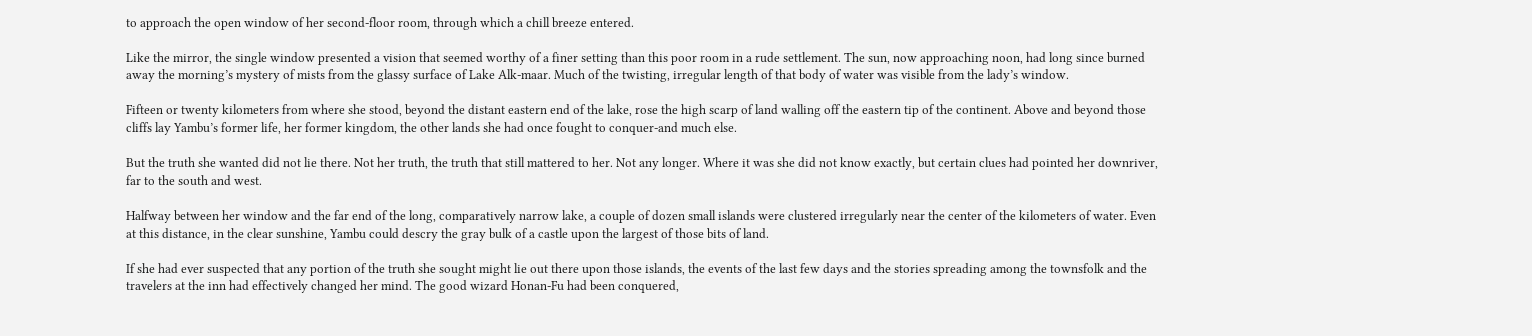to approach the open window of her second-floor room, through which a chill breeze entered.

Like the mirror, the single window presented a vision that seemed worthy of a finer setting than this poor room in a rude settlement. The sun, now approaching noon, had long since burned away the morning’s mystery of mists from the glassy surface of Lake Alk-maar. Much of the twisting, irregular length of that body of water was visible from the lady’s window.

Fifteen or twenty kilometers from where she stood, beyond the distant eastern end of the lake, rose the high scarp of land walling off the eastern tip of the continent. Above and beyond those cliffs lay Yambu’s former life, her former kingdom, the other lands she had once fought to conquer-and much else.

But the truth she wanted did not lie there. Not her truth, the truth that still mattered to her. Not any longer. Where it was she did not know exactly, but certain clues had pointed her downriver, far to the south and west.

Halfway between her window and the far end of the long, comparatively narrow lake, a couple of dozen small islands were clustered irregularly near the center of the kilometers of water. Even at this distance, in the clear sunshine, Yambu could descry the gray bulk of a castle upon the largest of those bits of land.

If she had ever suspected that any portion of the truth she sought might lie out there upon those islands, the events of the last few days and the stories spreading among the townsfolk and the travelers at the inn had effectively changed her mind. The good wizard Honan-Fu had been conquered,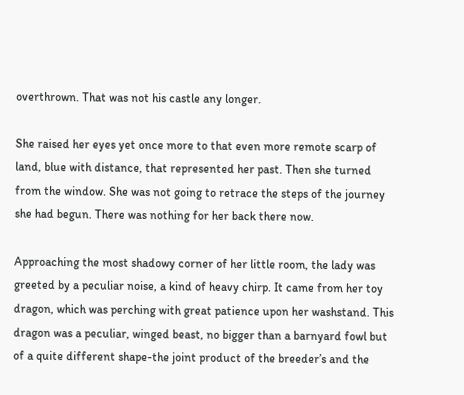overthrown. That was not his castle any longer.

She raised her eyes yet once more to that even more remote scarp of land, blue with distance, that represented her past. Then she turned from the window. She was not going to retrace the steps of the journey she had begun. There was nothing for her back there now.

Approaching the most shadowy corner of her little room, the lady was greeted by a peculiar noise, a kind of heavy chirp. It came from her toy dragon, which was perching with great patience upon her washstand. This dragon was a peculiar, winged beast, no bigger than a barnyard fowl but of a quite different shape-the joint product of the breeder’s and the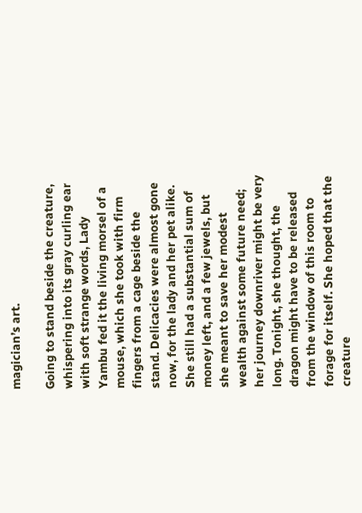magician’s art.

Going to stand beside the creature, whispering into its gray curling ear with soft strange words, Lady Yambu fed it the living morsel of a mouse, which she took with firm fingers from a cage beside the stand. Delicacies were almost gone now, for the lady and her pet alike. She still had a substantial sum of money left, and a few jewels, but she meant to save her modest wealth against some future need; her journey downriver might be very long. Tonight, she thought, the dragon might have to be released from the window of this room to forage for itself. She hoped that the creature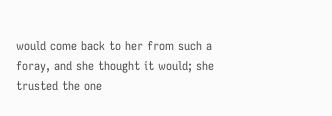would come back to her from such a foray, and she thought it would; she trusted the one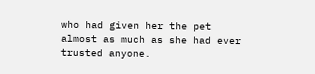who had given her the pet almost as much as she had ever trusted anyone.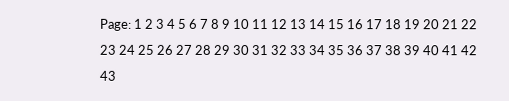Page: 1 2 3 4 5 6 7 8 9 10 11 12 13 14 15 16 17 18 19 20 21 22 23 24 25 26 27 28 29 30 31 32 33 34 35 36 37 38 39 40 41 42 43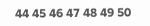44 45 46 47 48 49 50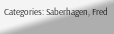Categories: Saberhagen, Fred